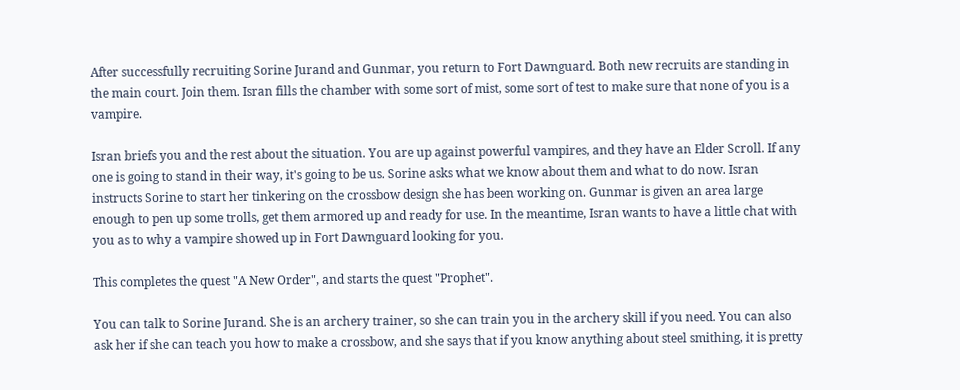After successfully recruiting Sorine Jurand and Gunmar, you return to Fort Dawnguard. Both new recruits are standing in the main court. Join them. Isran fills the chamber with some sort of mist, some sort of test to make sure that none of you is a vampire.

Isran briefs you and the rest about the situation. You are up against powerful vampires, and they have an Elder Scroll. If any one is going to stand in their way, it's going to be us. Sorine asks what we know about them and what to do now. Isran instructs Sorine to start her tinkering on the crossbow design she has been working on. Gunmar is given an area large enough to pen up some trolls, get them armored up and ready for use. In the meantime, Isran wants to have a little chat with you as to why a vampire showed up in Fort Dawnguard looking for you.

This completes the quest "A New Order", and starts the quest "Prophet".

You can talk to Sorine Jurand. She is an archery trainer, so she can train you in the archery skill if you need. You can also ask her if she can teach you how to make a crossbow, and she says that if you know anything about steel smithing, it is pretty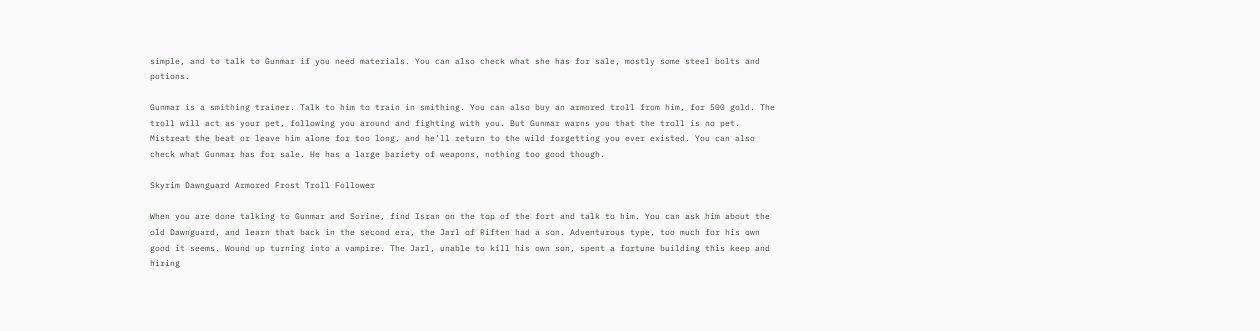simple, and to talk to Gunmar if you need materials. You can also check what she has for sale, mostly some steel bolts and potions.

Gunmar is a smithing trainer. Talk to him to train in smithing. You can also buy an armored troll from him, for 500 gold. The troll will act as your pet, following you around and fighting with you. But Gunmar warns you that the troll is no pet. Mistreat the beat or leave him alone for too long, and he'll return to the wild forgetting you ever existed. You can also check what Gunmar has for sale. He has a large bariety of weapons, nothing too good though.

Skyrim Dawnguard Armored Frost Troll Follower

When you are done talking to Gunmar and Sorine, find Isran on the top of the fort and talk to him. You can ask him about the old Dawnguard, and learn that back in the second era, the Jarl of Riften had a son. Adventurous type, too much for his own good it seems. Wound up turning into a vampire. The Jarl, unable to kill his own son, spent a fortune building this keep and hiring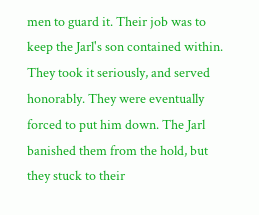men to guard it. Their job was to keep the Jarl's son contained within. They took it seriously, and served honorably. They were eventually forced to put him down. The Jarl banished them from the hold, but they stuck to their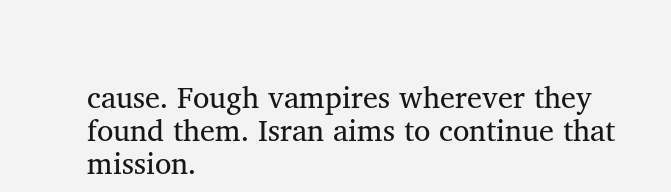cause. Fough vampires wherever they found them. Isran aims to continue that mission.